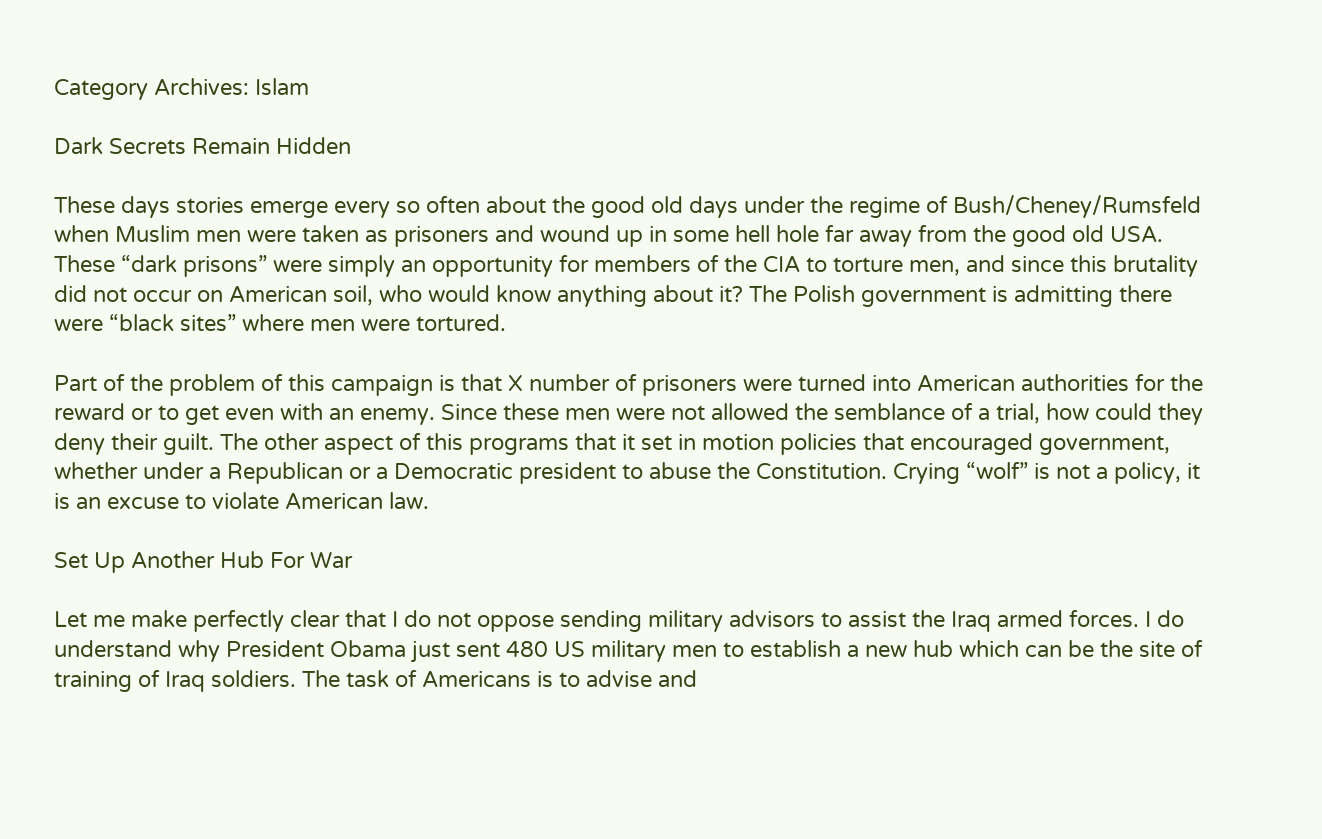Category Archives: Islam

Dark Secrets Remain Hidden

These days stories emerge every so often about the good old days under the regime of Bush/Cheney/Rumsfeld when Muslim men were taken as prisoners and wound up in some hell hole far away from the good old USA. These “dark prisons” were simply an opportunity for members of the CIA to torture men, and since this brutality did not occur on American soil, who would know anything about it? The Polish government is admitting there were “black sites” where men were tortured.

Part of the problem of this campaign is that X number of prisoners were turned into American authorities for the reward or to get even with an enemy. Since these men were not allowed the semblance of a trial, how could they deny their guilt. The other aspect of this programs that it set in motion policies that encouraged government, whether under a Republican or a Democratic president to abuse the Constitution. Crying “wolf” is not a policy, it is an excuse to violate American law.

Set Up Another Hub For War

Let me make perfectly clear that I do not oppose sending military advisors to assist the Iraq armed forces. I do understand why President Obama just sent 480 US military men to establish a new hub which can be the site of training of Iraq soldiers. The task of Americans is to advise and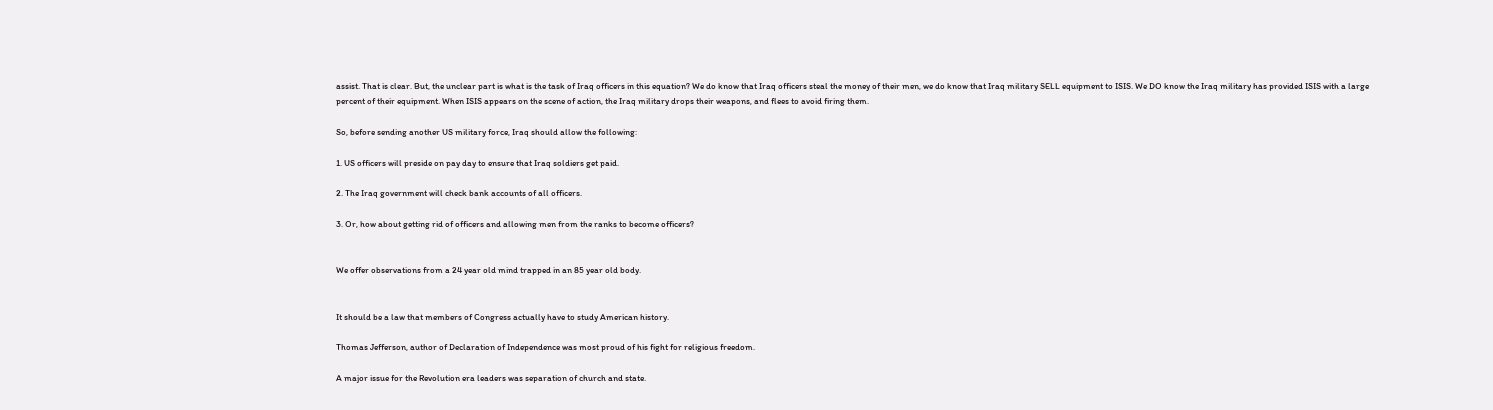assist. That is clear. But, the unclear part is what is the task of Iraq officers in this equation? We do know that Iraq officers steal the money of their men, we do know that Iraq military SELL equipment to ISIS. We DO know the Iraq military has provided ISIS with a large percent of their equipment. When ISIS appears on the scene of action, the Iraq military drops their weapons, and flees to avoid firing them.

So, before sending another US military force, Iraq should allow the following:

1. US officers will preside on pay day to ensure that Iraq soldiers get paid.

2. The Iraq government will check bank accounts of all officers.

3. Or, how about getting rid of officers and allowing men from the ranks to become officers?


We offer observations from a 24 year old mind trapped in an 85 year old body.


It should be a law that members of Congress actually have to study American history.

Thomas Jefferson, author of Declaration of Independence was most proud of his fight for religious freedom.

A major issue for the Revolution era leaders was separation of church and state.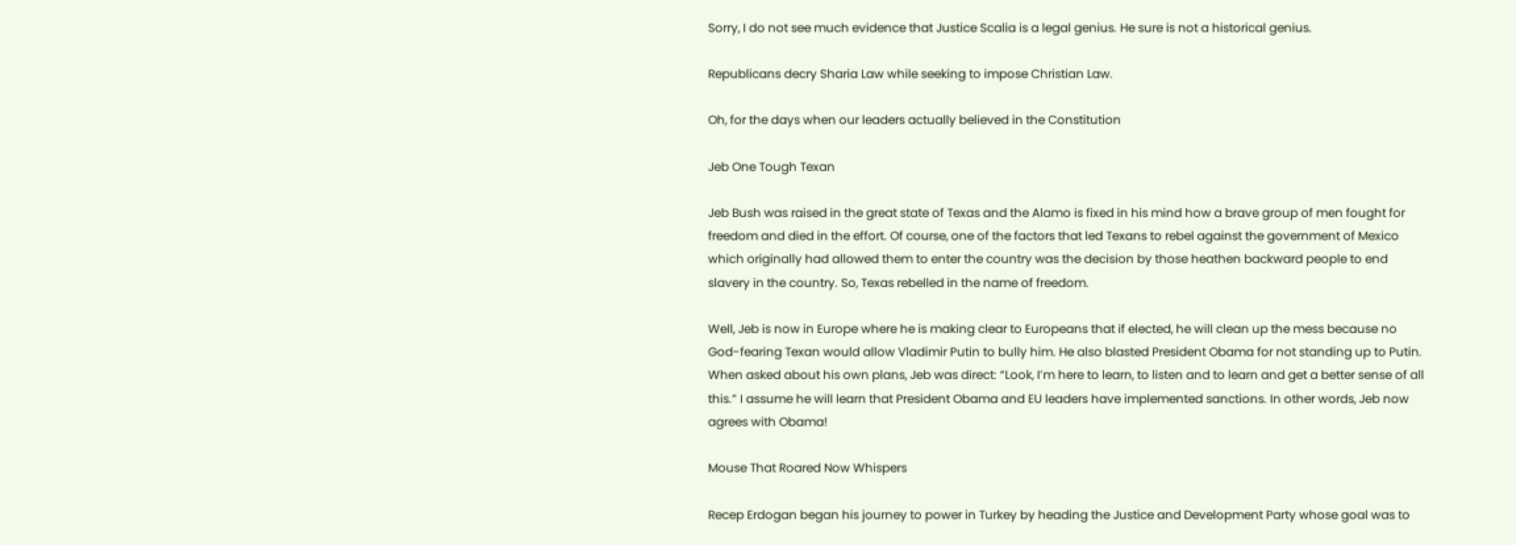Sorry, I do not see much evidence that Justice Scalia is a legal genius. He sure is not a historical genius.

Republicans decry Sharia Law while seeking to impose Christian Law.

Oh, for the days when our leaders actually believed in the Constitution

Jeb One Tough Texan

Jeb Bush was raised in the great state of Texas and the Alamo is fixed in his mind how a brave group of men fought for freedom and died in the effort. Of course, one of the factors that led Texans to rebel against the government of Mexico which originally had allowed them to enter the country was the decision by those heathen backward people to end slavery in the country. So, Texas rebelled in the name of freedom.

Well, Jeb is now in Europe where he is making clear to Europeans that if elected, he will clean up the mess because no God-fearing Texan would allow Vladimir Putin to bully him. He also blasted President Obama for not standing up to Putin. When asked about his own plans, Jeb was direct: “Look, I’m here to learn, to listen and to learn and get a better sense of all this.” I assume he will learn that President Obama and EU leaders have implemented sanctions. In other words, Jeb now agrees with Obama!

Mouse That Roared Now Whispers

Recep Erdogan began his journey to power in Turkey by heading the Justice and Development Party whose goal was to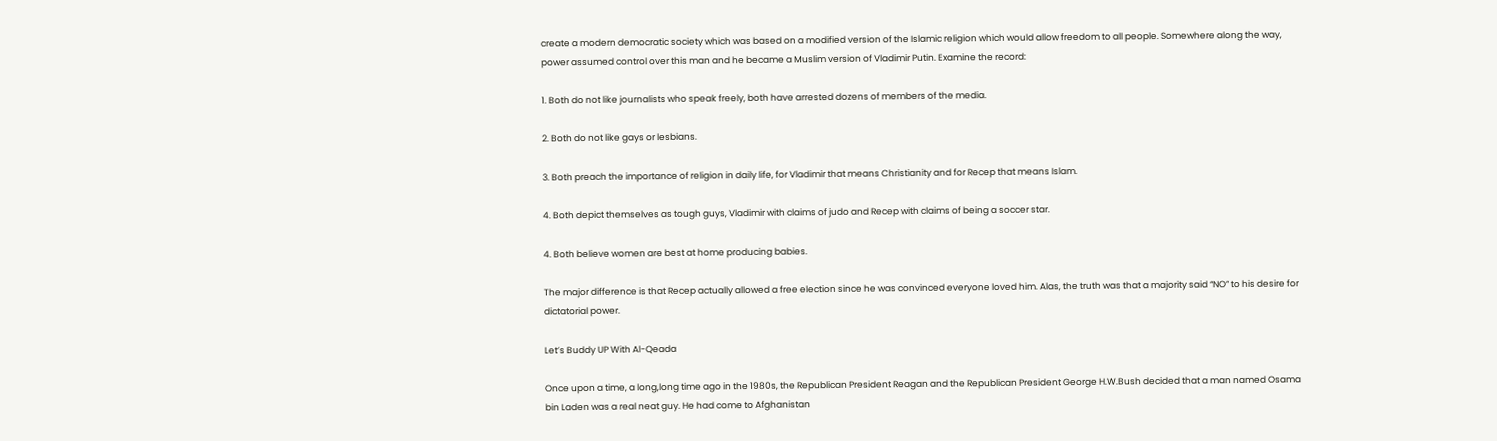create a modern democratic society which was based on a modified version of the Islamic religion which would allow freedom to all people. Somewhere along the way, power assumed control over this man and he became a Muslim version of Vladimir Putin. Examine the record:

1. Both do not like journalists who speak freely, both have arrested dozens of members of the media.

2. Both do not like gays or lesbians.

3. Both preach the importance of religion in daily life, for Vladimir that means Christianity and for Recep that means Islam.

4. Both depict themselves as tough guys, Vladimir with claims of judo and Recep with claims of being a soccer star.

4. Both believe women are best at home producing babies.

The major difference is that Recep actually allowed a free election since he was convinced everyone loved him. Alas, the truth was that a majority said “NO” to his desire for dictatorial power.

Let’s Buddy UP With Al-Qeada

Once upon a time, a long,long time ago in the 1980s, the Republican President Reagan and the Republican President George H.W.Bush decided that a man named Osama bin Laden was a real neat guy. He had come to Afghanistan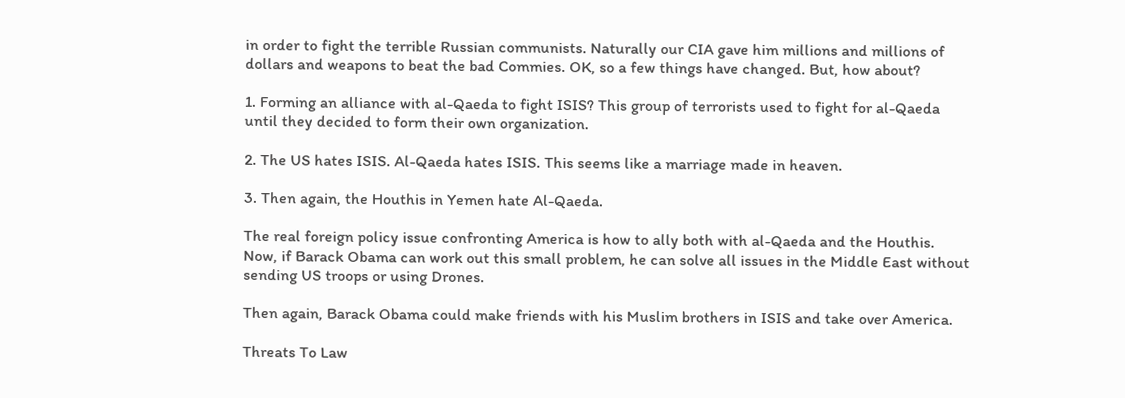in order to fight the terrible Russian communists. Naturally our CIA gave him millions and millions of dollars and weapons to beat the bad Commies. OK, so a few things have changed. But, how about?

1. Forming an alliance with al-Qaeda to fight ISIS? This group of terrorists used to fight for al-Qaeda until they decided to form their own organization.

2. The US hates ISIS. Al-Qaeda hates ISIS. This seems like a marriage made in heaven.

3. Then again, the Houthis in Yemen hate Al-Qaeda.

The real foreign policy issue confronting America is how to ally both with al-Qaeda and the Houthis. Now, if Barack Obama can work out this small problem, he can solve all issues in the Middle East without sending US troops or using Drones.

Then again, Barack Obama could make friends with his Muslim brothers in ISIS and take over America.

Threats To Law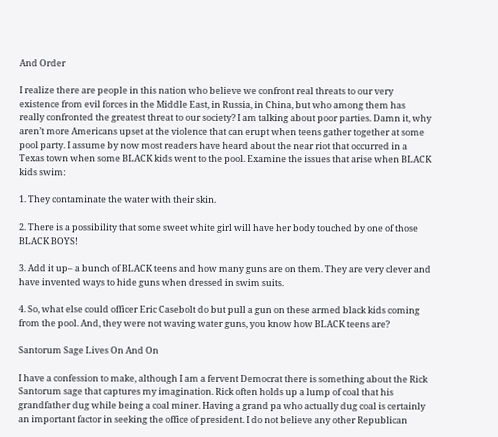And Order

I realize there are people in this nation who believe we confront real threats to our very existence from evil forces in the Middle East, in Russia, in China, but who among them has really confronted the greatest threat to our society? I am talking about poor parties. Damn it, why aren’t more Americans upset at the violence that can erupt when teens gather together at some pool party. I assume by now most readers have heard about the near riot that occurred in a Texas town when some BLACK kids went to the pool. Examine the issues that arise when BLACK kids swim:

1. They contaminate the water with their skin.

2. There is a possibility that some sweet white girl will have her body touched by one of those BLACK BOYS!

3. Add it up– a bunch of BLACK teens and how many guns are on them. They are very clever and have invented ways to hide guns when dressed in swim suits.

4. So, what else could officer Eric Casebolt do but pull a gun on these armed black kids coming from the pool. And, they were not waving water guns, you know how BLACK teens are?

Santorum Sage Lives On And On

I have a confession to make, although I am a fervent Democrat there is something about the Rick Santorum sage that captures my imagination. Rick often holds up a lump of coal that his grandfather dug while being a coal miner. Having a grand pa who actually dug coal is certainly an important factor in seeking the office of president. I do not believe any other Republican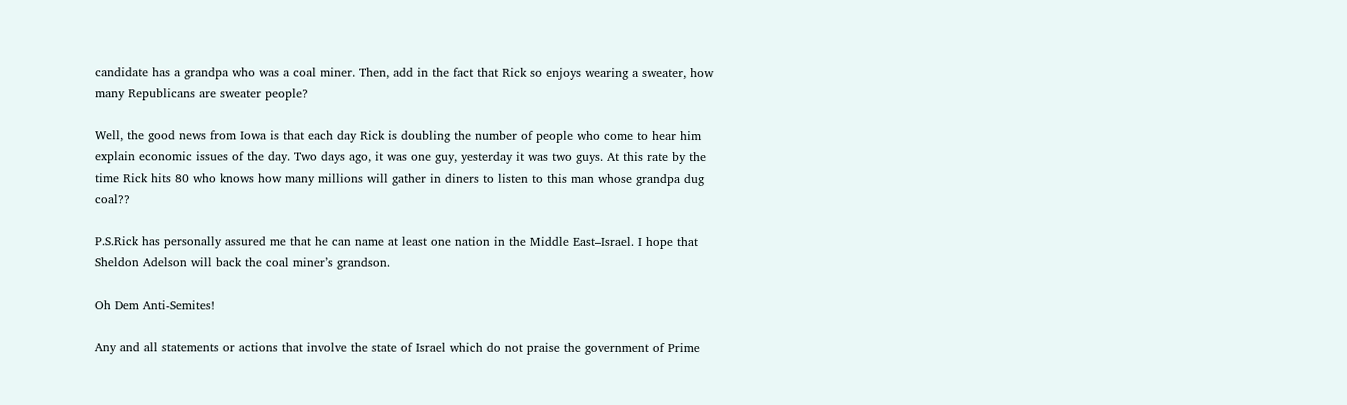candidate has a grandpa who was a coal miner. Then, add in the fact that Rick so enjoys wearing a sweater, how many Republicans are sweater people?

Well, the good news from Iowa is that each day Rick is doubling the number of people who come to hear him explain economic issues of the day. Two days ago, it was one guy, yesterday it was two guys. At this rate by the time Rick hits 80 who knows how many millions will gather in diners to listen to this man whose grandpa dug coal??

P.S.Rick has personally assured me that he can name at least one nation in the Middle East–Israel. I hope that Sheldon Adelson will back the coal miner’s grandson.

Oh Dem Anti-Semites!

Any and all statements or actions that involve the state of Israel which do not praise the government of Prime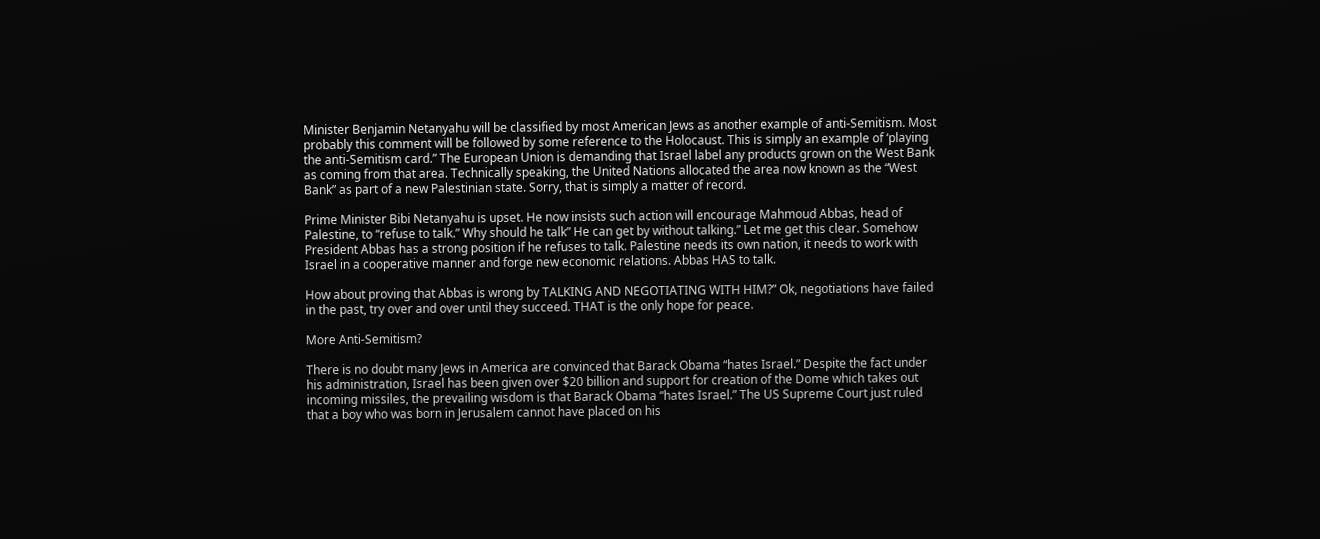Minister Benjamin Netanyahu will be classified by most American Jews as another example of anti-Semitism. Most probably this comment will be followed by some reference to the Holocaust. This is simply an example of ‘playing the anti-Semitism card.” The European Union is demanding that Israel label any products grown on the West Bank as coming from that area. Technically speaking, the United Nations allocated the area now known as the “West Bank” as part of a new Palestinian state. Sorry, that is simply a matter of record.

Prime Minister Bibi Netanyahu is upset. He now insists such action will encourage Mahmoud Abbas, head of Palestine, to “refuse to talk.” Why should he talk” He can get by without talking.” Let me get this clear. Somehow President Abbas has a strong position if he refuses to talk. Palestine needs its own nation, it needs to work with Israel in a cooperative manner and forge new economic relations. Abbas HAS to talk.

How about proving that Abbas is wrong by TALKING AND NEGOTIATING WITH HIM?” Ok, negotiations have failed in the past, try over and over until they succeed. THAT is the only hope for peace.

More Anti-Semitism?

There is no doubt many Jews in America are convinced that Barack Obama “hates Israel.” Despite the fact under his administration, Israel has been given over $20 billion and support for creation of the Dome which takes out incoming missiles, the prevailing wisdom is that Barack Obama “hates Israel.” The US Supreme Court just ruled that a boy who was born in Jerusalem cannot have placed on his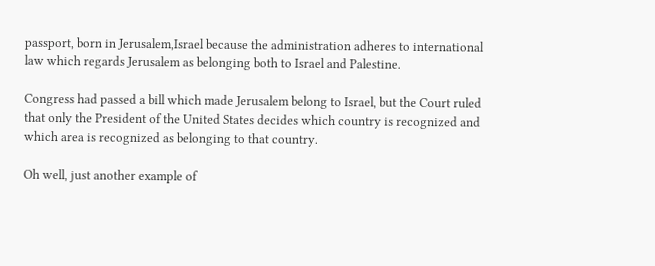passport, born in Jerusalem,Israel because the administration adheres to international law which regards Jerusalem as belonging both to Israel and Palestine.

Congress had passed a bill which made Jerusalem belong to Israel, but the Court ruled that only the President of the United States decides which country is recognized and which area is recognized as belonging to that country.

Oh well, just another example of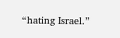“hating Israel.”